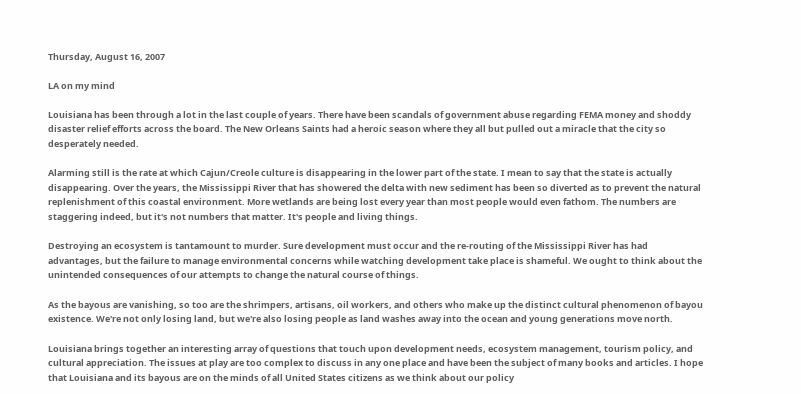Thursday, August 16, 2007

LA on my mind

Louisiana has been through a lot in the last couple of years. There have been scandals of government abuse regarding FEMA money and shoddy disaster relief efforts across the board. The New Orleans Saints had a heroic season where they all but pulled out a miracle that the city so desperately needed.

Alarming still is the rate at which Cajun/Creole culture is disappearing in the lower part of the state. I mean to say that the state is actually disappearing. Over the years, the Mississippi River that has showered the delta with new sediment has been so diverted as to prevent the natural replenishment of this coastal environment. More wetlands are being lost every year than most people would even fathom. The numbers are staggering indeed, but it's not numbers that matter. It's people and living things.

Destroying an ecosystem is tantamount to murder. Sure development must occur and the re-routing of the Mississippi River has had advantages, but the failure to manage environmental concerns while watching development take place is shameful. We ought to think about the unintended consequences of our attempts to change the natural course of things.

As the bayous are vanishing, so too are the shrimpers, artisans, oil workers, and others who make up the distinct cultural phenomenon of bayou existence. We're not only losing land, but we're also losing people as land washes away into the ocean and young generations move north.

Louisiana brings together an interesting array of questions that touch upon development needs, ecosystem management, tourism policy, and cultural appreciation. The issues at play are too complex to discuss in any one place and have been the subject of many books and articles. I hope that Louisiana and its bayous are on the minds of all United States citizens as we think about our policy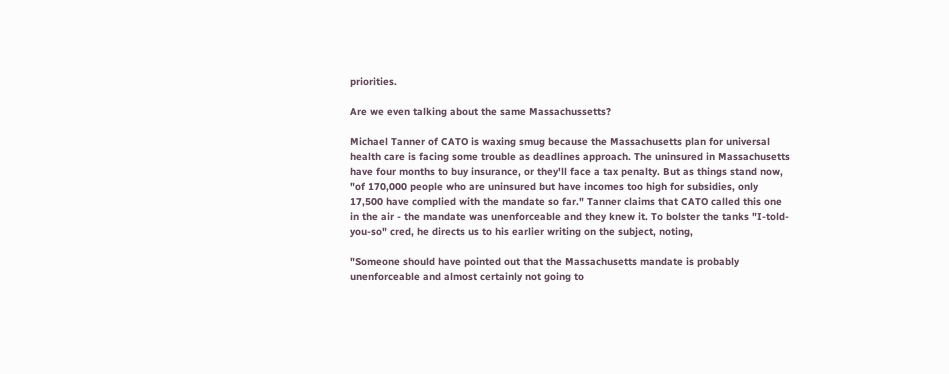priorities.

Are we even talking about the same Massachussetts?

Michael Tanner of CATO is waxing smug because the Massachusetts plan for universal health care is facing some trouble as deadlines approach. The uninsured in Massachusetts have four months to buy insurance, or they'll face a tax penalty. But as things stand now, "of 170,000 people who are uninsured but have incomes too high for subsidies, only 17,500 have complied with the mandate so far." Tanner claims that CATO called this one in the air - the mandate was unenforceable and they knew it. To bolster the tanks "I-told-you-so" cred, he directs us to his earlier writing on the subject, noting,

"Someone should have pointed out that the Massachusetts mandate is probably unenforceable and almost certainly not going to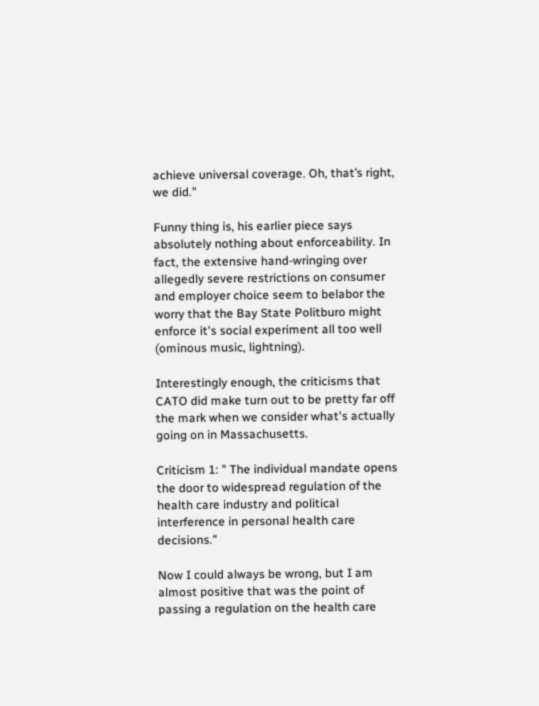achieve universal coverage. Oh, that’s right, we did."

Funny thing is, his earlier piece says absolutely nothing about enforceability. In fact, the extensive hand-wringing over allegedly severe restrictions on consumer and employer choice seem to belabor the worry that the Bay State Politburo might enforce it's social experiment all too well (ominous music, lightning).

Interestingly enough, the criticisms that CATO did make turn out to be pretty far off the mark when we consider what's actually going on in Massachusetts.

Criticism 1: " The individual mandate opens the door to widespread regulation of the health care industry and political interference in personal health care decisions."

Now I could always be wrong, but I am almost positive that was the point of passing a regulation on the health care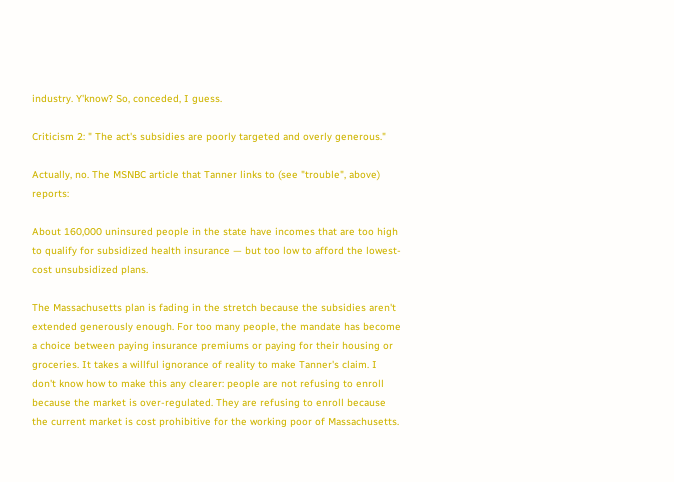industry. Y'know? So, conceded, I guess.

Criticism 2: " The act's subsidies are poorly targeted and overly generous."

Actually, no. The MSNBC article that Tanner links to (see "trouble", above) reports:

About 160,000 uninsured people in the state have incomes that are too high to qualify for subsidized health insurance — but too low to afford the lowest-cost unsubsidized plans.

The Massachusetts plan is fading in the stretch because the subsidies aren't extended generously enough. For too many people, the mandate has become a choice between paying insurance premiums or paying for their housing or groceries. It takes a willful ignorance of reality to make Tanner's claim. I don't know how to make this any clearer: people are not refusing to enroll because the market is over-regulated. They are refusing to enroll because the current market is cost prohibitive for the working poor of Massachusetts.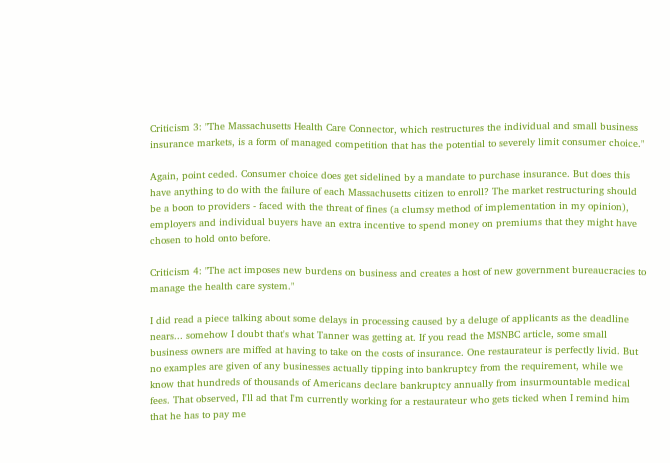Criticism 3: "The Massachusetts Health Care Connector, which restructures the individual and small business insurance markets, is a form of managed competition that has the potential to severely limit consumer choice."

Again, point ceded. Consumer choice does get sidelined by a mandate to purchase insurance. But does this have anything to do with the failure of each Massachusetts citizen to enroll? The market restructuring should be a boon to providers - faced with the threat of fines (a clumsy method of implementation in my opinion), employers and individual buyers have an extra incentive to spend money on premiums that they might have chosen to hold onto before.

Criticism 4: "The act imposes new burdens on business and creates a host of new government bureaucracies to manage the health care system."

I did read a piece talking about some delays in processing caused by a deluge of applicants as the deadline nears... somehow I doubt that's what Tanner was getting at. If you read the MSNBC article, some small business owners are miffed at having to take on the costs of insurance. One restaurateur is perfectly livid. But no examples are given of any businesses actually tipping into bankruptcy from the requirement, while we know that hundreds of thousands of Americans declare bankruptcy annually from insurmountable medical fees. That observed, I'll ad that I'm currently working for a restaurateur who gets ticked when I remind him that he has to pay me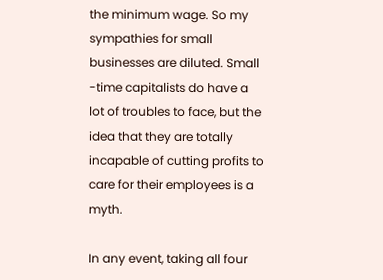the minimum wage. So my sympathies for small businesses are diluted. Small -time capitalists do have a lot of troubles to face, but the idea that they are totally incapable of cutting profits to care for their employees is a myth.

In any event, taking all four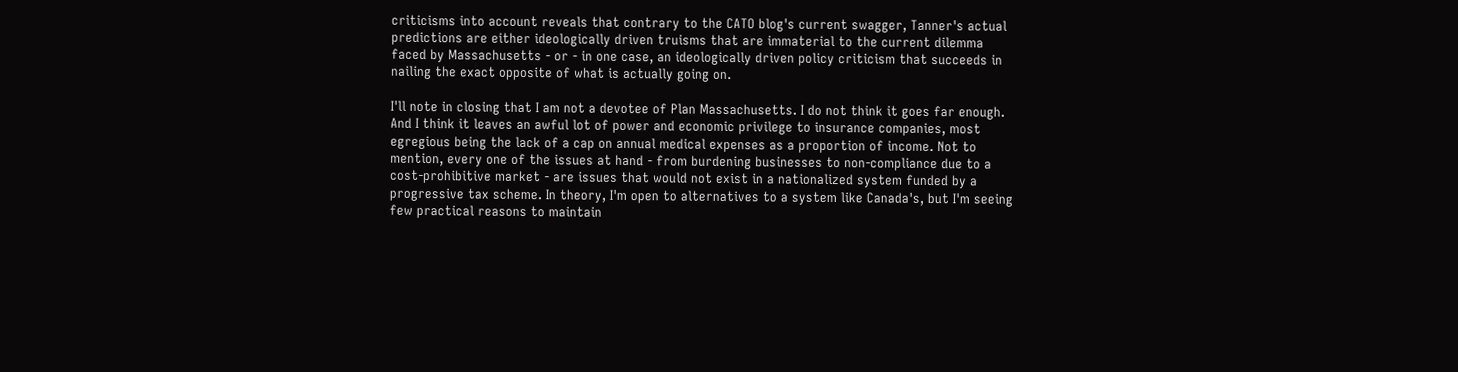criticisms into account reveals that contrary to the CATO blog's current swagger, Tanner's actual predictions are either ideologically driven truisms that are immaterial to the current dilemma faced by Massachusetts - or - in one case, an ideologically driven policy criticism that succeeds in nailing the exact opposite of what is actually going on.

I'll note in closing that I am not a devotee of Plan Massachusetts. I do not think it goes far enough. And I think it leaves an awful lot of power and economic privilege to insurance companies, most egregious being the lack of a cap on annual medical expenses as a proportion of income. Not to mention, every one of the issues at hand - from burdening businesses to non-compliance due to a cost-prohibitive market - are issues that would not exist in a nationalized system funded by a progressive tax scheme. In theory, I'm open to alternatives to a system like Canada's, but I'm seeing few practical reasons to maintain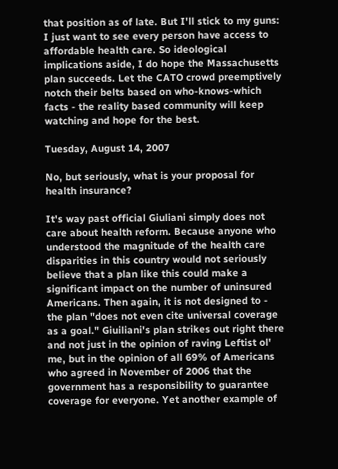that position as of late. But I'll stick to my guns: I just want to see every person have access to affordable health care. So ideological implications aside, I do hope the Massachusetts plan succeeds. Let the CATO crowd preemptively notch their belts based on who-knows-which facts - the reality based community will keep watching and hope for the best.

Tuesday, August 14, 2007

No, but seriously, what is your proposal for health insurance?

It's way past official Giuliani simply does not care about health reform. Because anyone who understood the magnitude of the health care disparities in this country would not seriously believe that a plan like this could make a significant impact on the number of uninsured Americans. Then again, it is not designed to - the plan "does not even cite universal coverage as a goal." Giuiliani's plan strikes out right there and not just in the opinion of raving Leftist ol' me, but in the opinion of all 69% of Americans who agreed in November of 2006 that the government has a responsibility to guarantee coverage for everyone. Yet another example of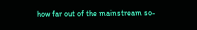how far out of the mainstream so-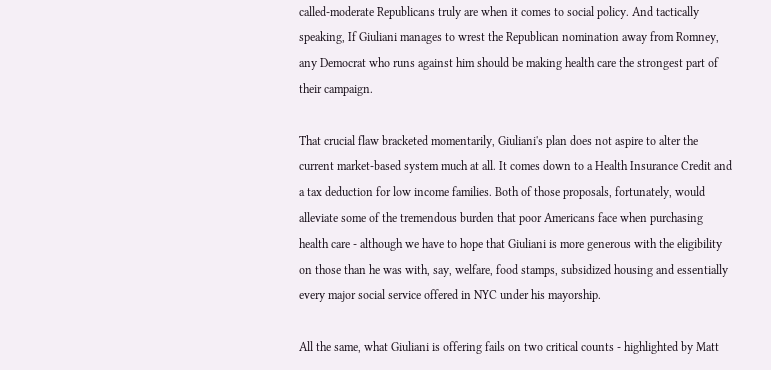called-moderate Republicans truly are when it comes to social policy. And tactically speaking, If Giuliani manages to wrest the Republican nomination away from Romney, any Democrat who runs against him should be making health care the strongest part of their campaign.

That crucial flaw bracketed momentarily, Giuliani's plan does not aspire to alter the current market-based system much at all. It comes down to a Health Insurance Credit and a tax deduction for low income families. Both of those proposals, fortunately, would alleviate some of the tremendous burden that poor Americans face when purchasing health care - although we have to hope that Giuliani is more generous with the eligibility on those than he was with, say, welfare, food stamps, subsidized housing and essentially every major social service offered in NYC under his mayorship.

All the same, what Giuliani is offering fails on two critical counts - highlighted by Matt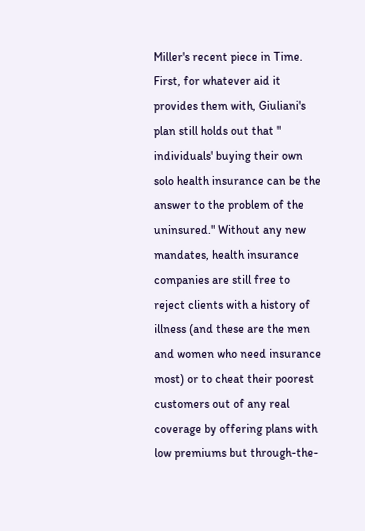Miller's recent piece in Time. First, for whatever aid it provides them with, Giuliani's plan still holds out that " individuals' buying their own solo health insurance can be the answer to the problem of the uninsured." Without any new mandates, health insurance companies are still free to reject clients with a history of illness (and these are the men and women who need insurance most) or to cheat their poorest customers out of any real coverage by offering plans with low premiums but through-the-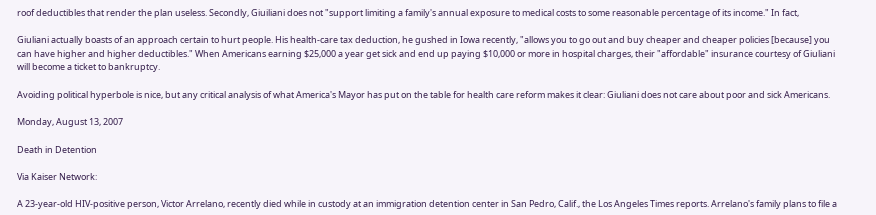roof deductibles that render the plan useless. Secondly, Giuiliani does not "support limiting a family's annual exposure to medical costs to some reasonable percentage of its income." In fact,

Giuliani actually boasts of an approach certain to hurt people. His health-care tax deduction, he gushed in Iowa recently, "allows you to go out and buy cheaper and cheaper policies [because] you can have higher and higher deductibles." When Americans earning $25,000 a year get sick and end up paying $10,000 or more in hospital charges, their "affordable" insurance courtesy of Giuliani will become a ticket to bankruptcy.

Avoiding political hyperbole is nice, but any critical analysis of what America's Mayor has put on the table for health care reform makes it clear: Giuliani does not care about poor and sick Americans.

Monday, August 13, 2007

Death in Detention

Via Kaiser Network:

A 23-year-old HIV-positive person, Victor Arrelano, recently died while in custody at an immigration detention center in San Pedro, Calif., the Los Angeles Times reports. Arrelano's family plans to file a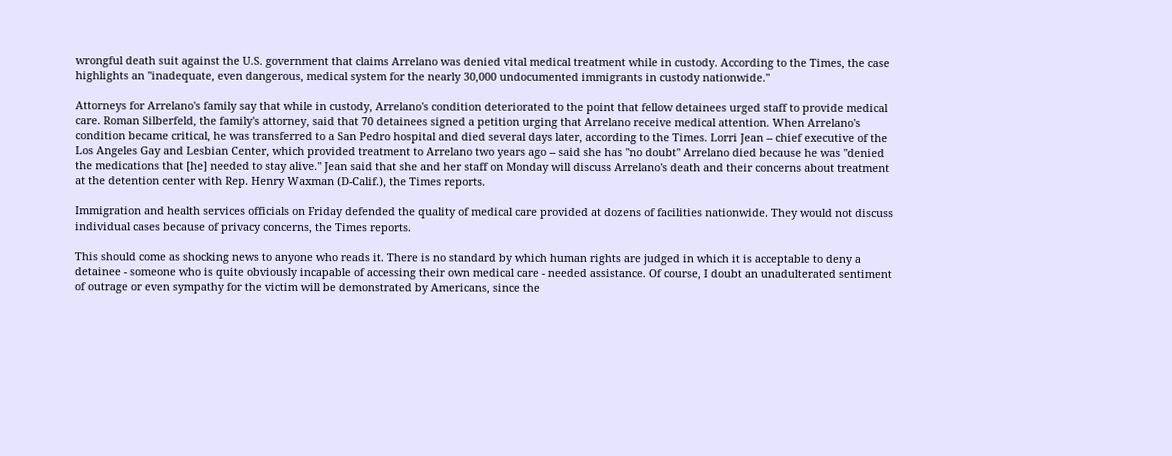wrongful death suit against the U.S. government that claims Arrelano was denied vital medical treatment while in custody. According to the Times, the case highlights an "inadequate, even dangerous, medical system for the nearly 30,000 undocumented immigrants in custody nationwide."

Attorneys for Arrelano's family say that while in custody, Arrelano's condition deteriorated to the point that fellow detainees urged staff to provide medical care. Roman Silberfeld, the family's attorney, said that 70 detainees signed a petition urging that Arrelano receive medical attention. When Arrelano's condition became critical, he was transferred to a San Pedro hospital and died several days later, according to the Times. Lorri Jean -- chief executive of the Los Angeles Gay and Lesbian Center, which provided treatment to Arrelano two years ago -- said she has "no doubt" Arrelano died because he was "denied the medications that [he] needed to stay alive." Jean said that she and her staff on Monday will discuss Arrelano's death and their concerns about treatment at the detention center with Rep. Henry Waxman (D-Calif.), the Times reports.

Immigration and health services officials on Friday defended the quality of medical care provided at dozens of facilities nationwide. They would not discuss individual cases because of privacy concerns, the Times reports.

This should come as shocking news to anyone who reads it. There is no standard by which human rights are judged in which it is acceptable to deny a detainee - someone who is quite obviously incapable of accessing their own medical care - needed assistance. Of course, I doubt an unadulterated sentiment of outrage or even sympathy for the victim will be demonstrated by Americans, since the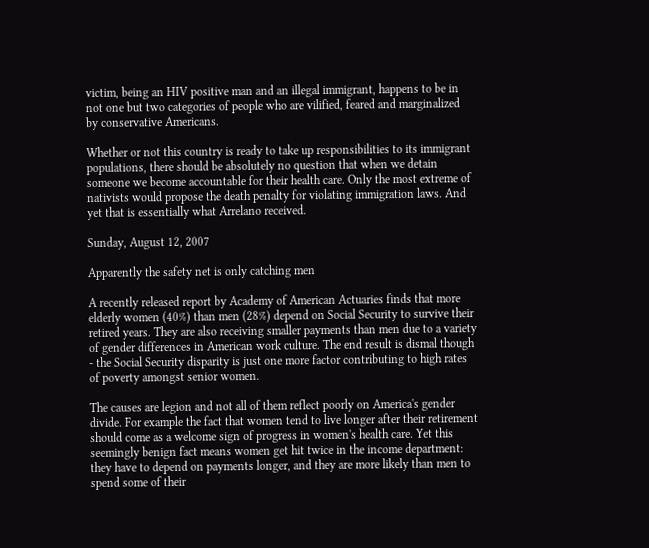victim, being an HIV positive man and an illegal immigrant, happens to be in not one but two categories of people who are vilified, feared and marginalized by conservative Americans.

Whether or not this country is ready to take up responsibilities to its immigrant populations, there should be absolutely no question that when we detain someone we become accountable for their health care. Only the most extreme of nativists would propose the death penalty for violating immigration laws. And yet that is essentially what Arrelano received.

Sunday, August 12, 2007

Apparently the safety net is only catching men

A recently released report by Academy of American Actuaries finds that more elderly women (40%) than men (28%) depend on Social Security to survive their retired years. They are also receiving smaller payments than men due to a variety of gender differences in American work culture. The end result is dismal though - the Social Security disparity is just one more factor contributing to high rates of poverty amongst senior women.

The causes are legion and not all of them reflect poorly on America's gender divide. For example the fact that women tend to live longer after their retirement should come as a welcome sign of progress in women's health care. Yet this seemingly benign fact means women get hit twice in the income department: they have to depend on payments longer, and they are more likely than men to spend some of their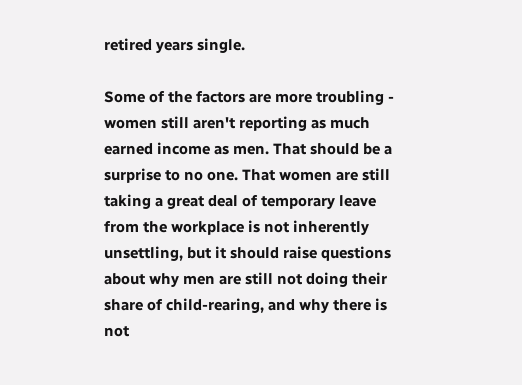retired years single.

Some of the factors are more troubling - women still aren't reporting as much earned income as men. That should be a surprise to no one. That women are still taking a great deal of temporary leave from the workplace is not inherently unsettling, but it should raise questions about why men are still not doing their share of child-rearing, and why there is not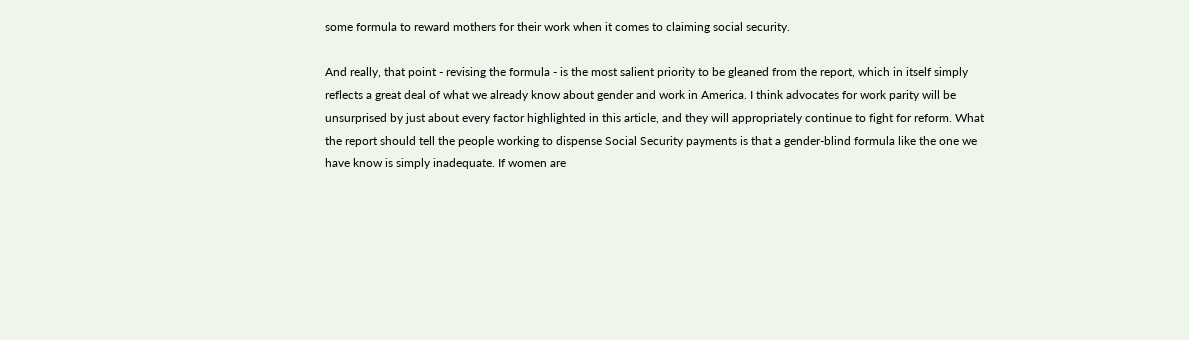some formula to reward mothers for their work when it comes to claiming social security.

And really, that point - revising the formula - is the most salient priority to be gleaned from the report, which in itself simply reflects a great deal of what we already know about gender and work in America. I think advocates for work parity will be unsurprised by just about every factor highlighted in this article, and they will appropriately continue to fight for reform. What the report should tell the people working to dispense Social Security payments is that a gender-blind formula like the one we have know is simply inadequate. If women are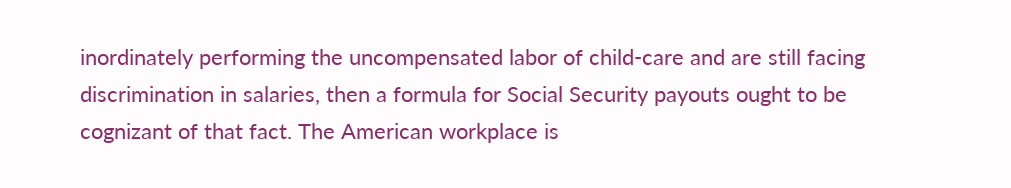inordinately performing the uncompensated labor of child-care and are still facing discrimination in salaries, then a formula for Social Security payouts ought to be cognizant of that fact. The American workplace is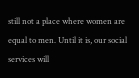still not a place where women are equal to men. Until it is, our social services will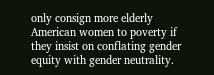only consign more elderly American women to poverty if they insist on conflating gender equity with gender neutrality.